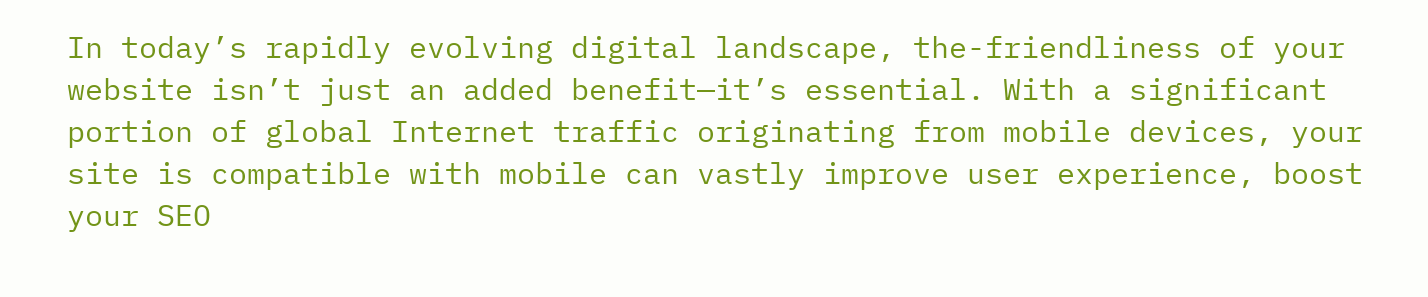In today’s rapidly evolving digital landscape, the-friendliness of your website isn’t just an added benefit—it’s essential. With a significant portion of global Internet traffic originating from mobile devices, your site is compatible with mobile can vastly improve user experience, boost your SEO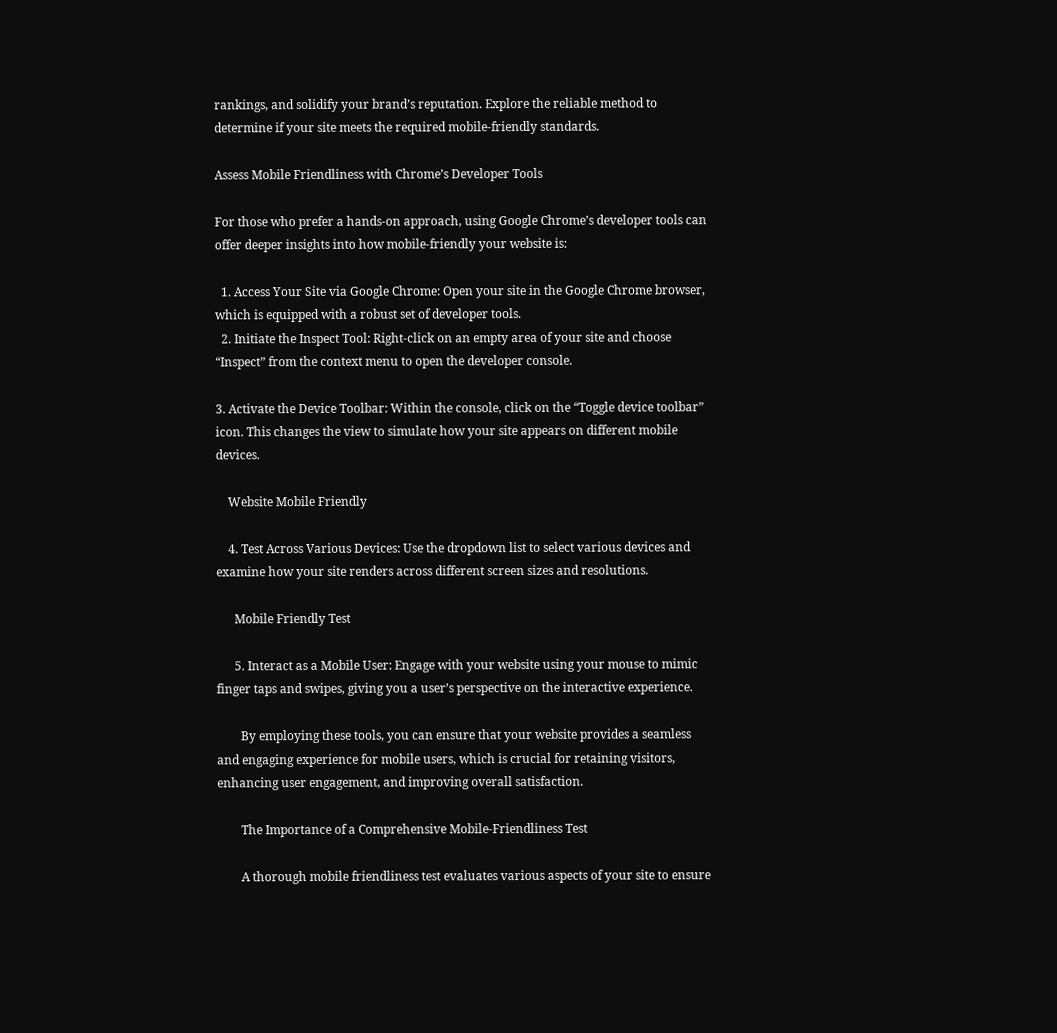rankings, and solidify your brand’s reputation. Explore the reliable method to determine if your site meets the required mobile-friendly standards.

Assess Mobile Friendliness with Chrome’s Developer Tools

For those who prefer a hands-on approach, using Google Chrome’s developer tools can offer deeper insights into how mobile-friendly your website is:

  1. Access Your Site via Google Chrome: Open your site in the Google Chrome browser, which is equipped with a robust set of developer tools.
  2. Initiate the Inspect Tool: Right-click on an empty area of your site and choose “Inspect” from the context menu to open the developer console.

3. Activate the Device Toolbar: Within the console, click on the “Toggle device toolbar” icon. This changes the view to simulate how your site appears on different mobile devices.

    Website Mobile Friendly

    4. Test Across Various Devices: Use the dropdown list to select various devices and examine how your site renders across different screen sizes and resolutions.

      Mobile Friendly Test

      5. Interact as a Mobile User: Engage with your website using your mouse to mimic finger taps and swipes, giving you a user’s perspective on the interactive experience.

        By employing these tools, you can ensure that your website provides a seamless and engaging experience for mobile users, which is crucial for retaining visitors, enhancing user engagement, and improving overall satisfaction.

        The Importance of a Comprehensive Mobile-Friendliness Test

        A thorough mobile friendliness test evaluates various aspects of your site to ensure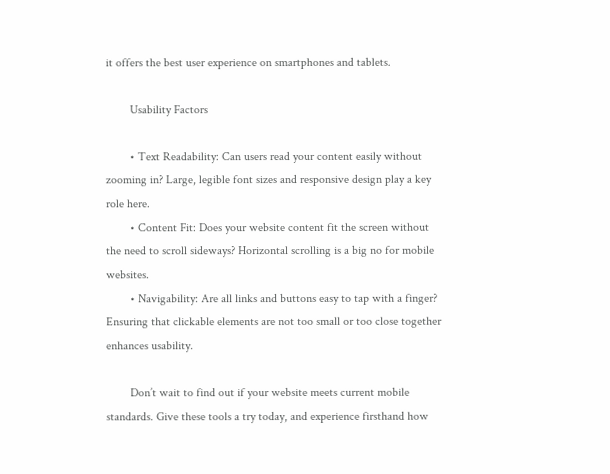it offers the best user experience on smartphones and tablets.

        Usability Factors

        • Text Readability: Can users read your content easily without zooming in? Large, legible font sizes and responsive design play a key role here.
        • Content Fit: Does your website content fit the screen without the need to scroll sideways? Horizontal scrolling is a big no for mobile websites.
        • Navigability: Are all links and buttons easy to tap with a finger? Ensuring that clickable elements are not too small or too close together enhances usability.

        Don’t wait to find out if your website meets current mobile standards. Give these tools a try today, and experience firsthand how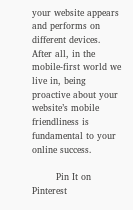your website appears and performs on different devices. After all, in the mobile-first world we live in, being proactive about your website’s mobile friendliness is fundamental to your online success.

        Pin It on Pinterest